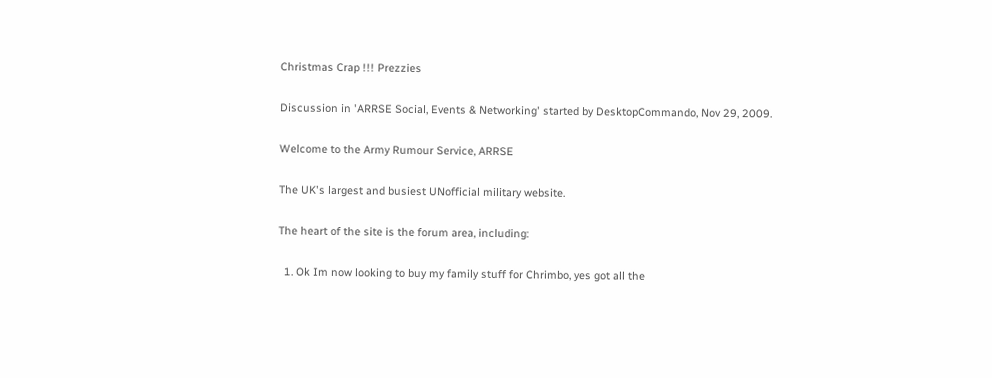Christmas Crap !!! Prezzies

Discussion in 'ARRSE Social, Events & Networking' started by DesktopCommando, Nov 29, 2009.

Welcome to the Army Rumour Service, ARRSE

The UK's largest and busiest UNofficial military website.

The heart of the site is the forum area, including:

  1. Ok Im now looking to buy my family stuff for Chrimbo, yes got all the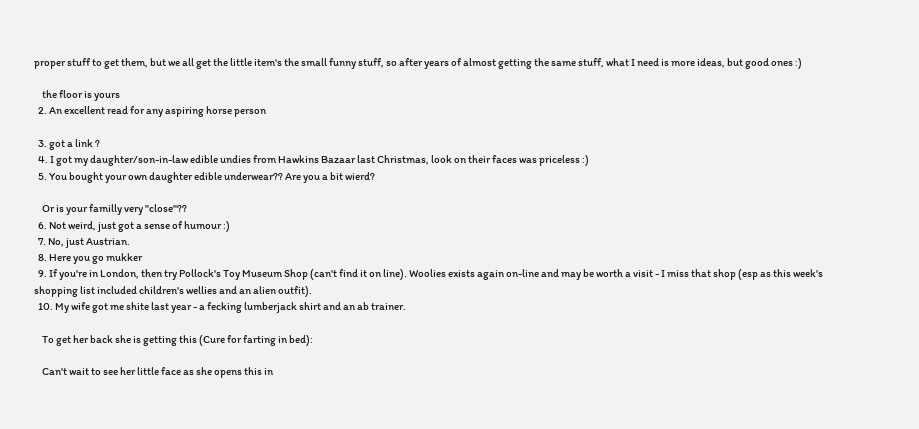proper stuff to get them, but we all get the little item's the small funny stuff, so after years of almost getting the same stuff, what I need is more ideas, but good ones :)

    the floor is yours
  2. An excellent read for any aspiring horse person

  3. got a link ?
  4. I got my daughter/son-in-law edible undies from Hawkins Bazaar last Christmas, look on their faces was priceless :)
  5. You bought your own daughter edible underwear?? Are you a bit wierd?

    Or is your familly very "close"??
  6. Not weird, just got a sense of humour :)
  7. No, just Austrian.
  8. Here you go mukker
  9. If you're in London, then try Pollock's Toy Museum Shop (can't find it on line). Woolies exists again on-line and may be worth a visit - I miss that shop (esp as this week's shopping list included children's wellies and an alien outfit).
  10. My wife got me shite last year - a fecking lumberjack shirt and an ab trainer.

    To get her back she is getting this (Cure for farting in bed):

    Can't wait to see her little face as she opens this in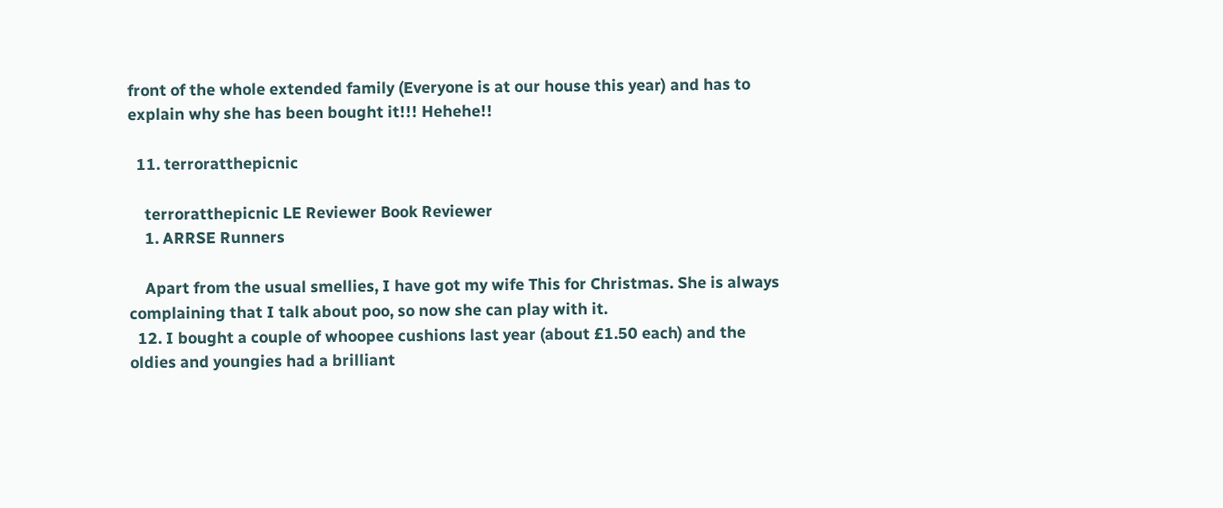front of the whole extended family (Everyone is at our house this year) and has to explain why she has been bought it!!! Hehehe!!

  11. terroratthepicnic

    terroratthepicnic LE Reviewer Book Reviewer
    1. ARRSE Runners

    Apart from the usual smellies, I have got my wife This for Christmas. She is always complaining that I talk about poo, so now she can play with it.
  12. I bought a couple of whoopee cushions last year (about £1.50 each) and the oldies and youngies had a brilliant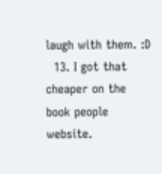laugh with them. :D
  13. I got that cheaper on the book people website.